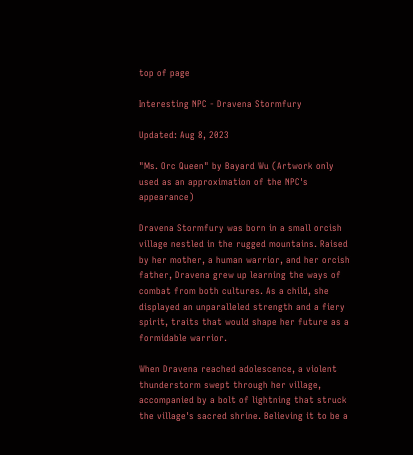top of page

Interesting NPC - Dravena Stormfury

Updated: Aug 8, 2023

"Ms. Orc Queen" by Bayard Wu (Artwork only used as an approximation of the NPC's appearance)

Dravena Stormfury was born in a small orcish village nestled in the rugged mountains. Raised by her mother, a human warrior, and her orcish father, Dravena grew up learning the ways of combat from both cultures. As a child, she displayed an unparalleled strength and a fiery spirit, traits that would shape her future as a formidable warrior.

When Dravena reached adolescence, a violent thunderstorm swept through her village, accompanied by a bolt of lightning that struck the village's sacred shrine. Believing it to be a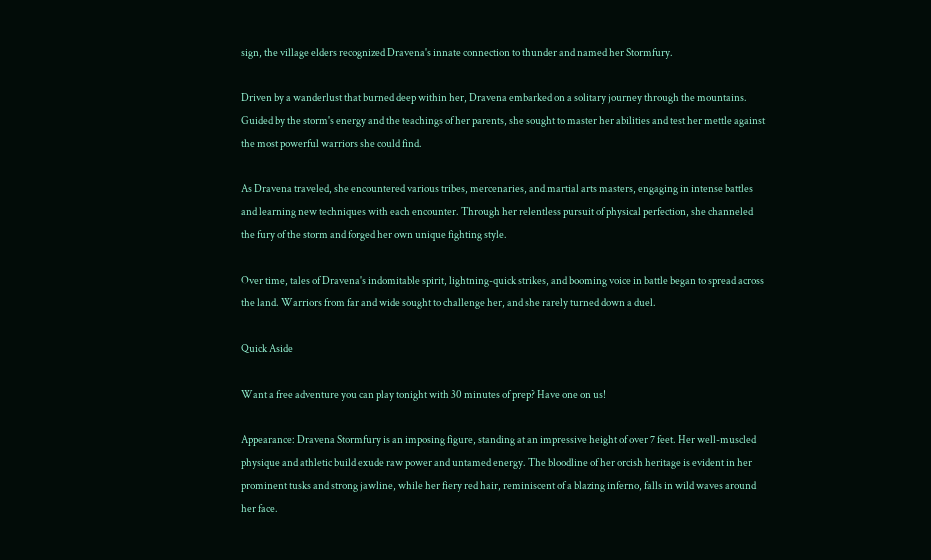sign, the village elders recognized Dravena's innate connection to thunder and named her Stormfury.

Driven by a wanderlust that burned deep within her, Dravena embarked on a solitary journey through the mountains. Guided by the storm's energy and the teachings of her parents, she sought to master her abilities and test her mettle against the most powerful warriors she could find.

As Dravena traveled, she encountered various tribes, mercenaries, and martial arts masters, engaging in intense battles and learning new techniques with each encounter. Through her relentless pursuit of physical perfection, she channeled the fury of the storm and forged her own unique fighting style.

Over time, tales of Dravena's indomitable spirit, lightning-quick strikes, and booming voice in battle began to spread across the land. Warriors from far and wide sought to challenge her, and she rarely turned down a duel.

Quick Aside

Want a free adventure you can play tonight with 30 minutes of prep? Have one on us!

Appearance: Dravena Stormfury is an imposing figure, standing at an impressive height of over 7 feet. Her well-muscled physique and athletic build exude raw power and untamed energy. The bloodline of her orcish heritage is evident in her prominent tusks and strong jawline, while her fiery red hair, reminiscent of a blazing inferno, falls in wild waves around her face.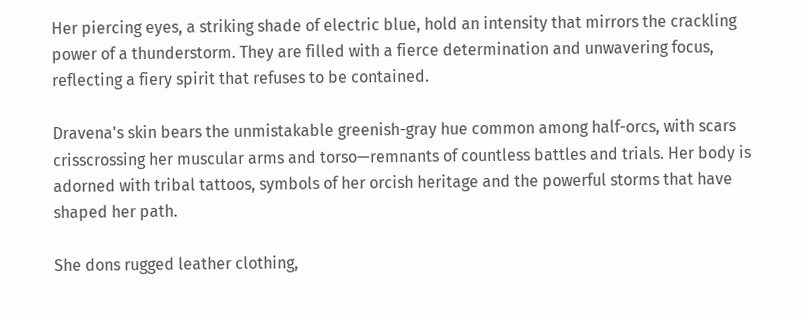Her piercing eyes, a striking shade of electric blue, hold an intensity that mirrors the crackling power of a thunderstorm. They are filled with a fierce determination and unwavering focus, reflecting a fiery spirit that refuses to be contained.

Dravena's skin bears the unmistakable greenish-gray hue common among half-orcs, with scars crisscrossing her muscular arms and torso—remnants of countless battles and trials. Her body is adorned with tribal tattoos, symbols of her orcish heritage and the powerful storms that have shaped her path.

She dons rugged leather clothing,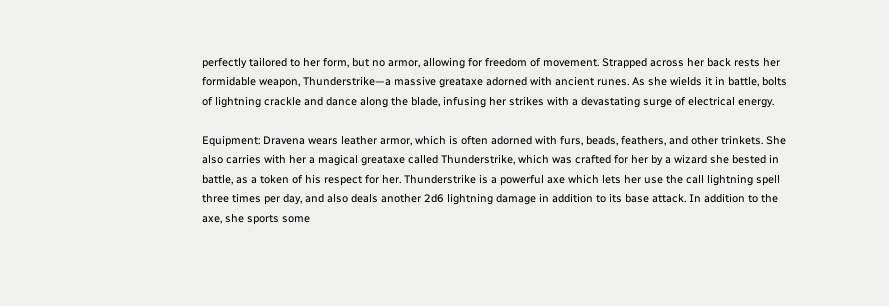perfectly tailored to her form, but no armor, allowing for freedom of movement. Strapped across her back rests her formidable weapon, Thunderstrike—a massive greataxe adorned with ancient runes. As she wields it in battle, bolts of lightning crackle and dance along the blade, infusing her strikes with a devastating surge of electrical energy.

Equipment: Dravena wears leather armor, which is often adorned with furs, beads, feathers, and other trinkets. She also carries with her a magical greataxe called Thunderstrike, which was crafted for her by a wizard she bested in battle, as a token of his respect for her. Thunderstrike is a powerful axe which lets her use the call lightning spell three times per day, and also deals another 2d6 lightning damage in addition to its base attack. In addition to the axe, she sports some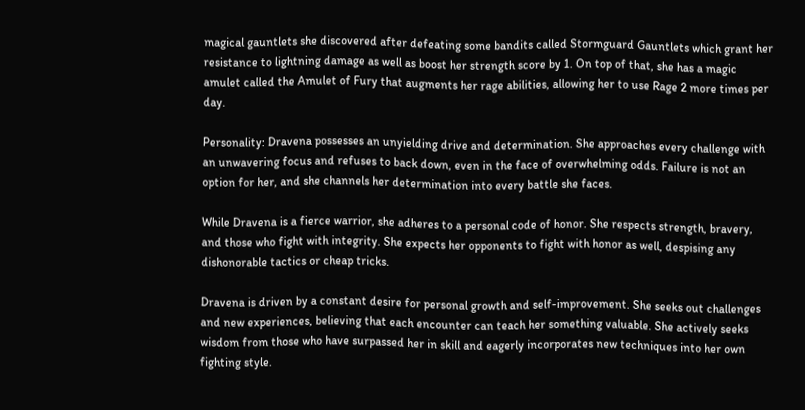magical gauntlets she discovered after defeating some bandits called Stormguard Gauntlets which grant her resistance to lightning damage as well as boost her strength score by 1. On top of that, she has a magic amulet called the Amulet of Fury that augments her rage abilities, allowing her to use Rage 2 more times per day.

Personality: Dravena possesses an unyielding drive and determination. She approaches every challenge with an unwavering focus and refuses to back down, even in the face of overwhelming odds. Failure is not an option for her, and she channels her determination into every battle she faces.

While Dravena is a fierce warrior, she adheres to a personal code of honor. She respects strength, bravery, and those who fight with integrity. She expects her opponents to fight with honor as well, despising any dishonorable tactics or cheap tricks.

Dravena is driven by a constant desire for personal growth and self-improvement. She seeks out challenges and new experiences, believing that each encounter can teach her something valuable. She actively seeks wisdom from those who have surpassed her in skill and eagerly incorporates new techniques into her own fighting style.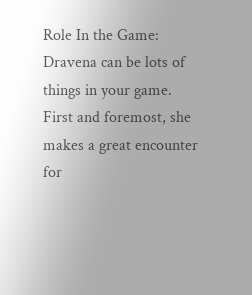Role In the Game: Dravena can be lots of things in your game. First and foremost, she makes a great encounter for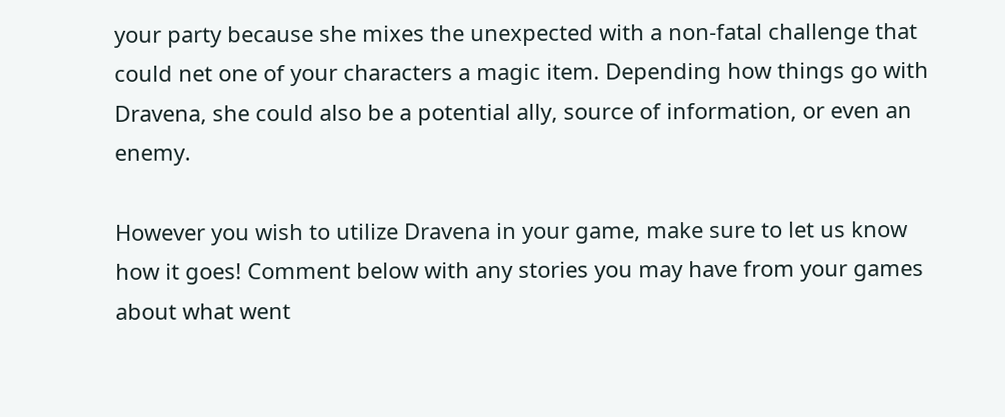your party because she mixes the unexpected with a non-fatal challenge that could net one of your characters a magic item. Depending how things go with Dravena, she could also be a potential ally, source of information, or even an enemy.

However you wish to utilize Dravena in your game, make sure to let us know how it goes! Comment below with any stories you may have from your games about what went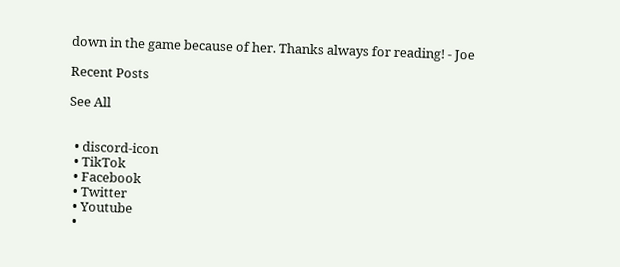down in the game because of her. Thanks always for reading! - Joe

Recent Posts

See All


  • discord-icon
  • TikTok
  • Facebook
  • Twitter
  • Youtube
  •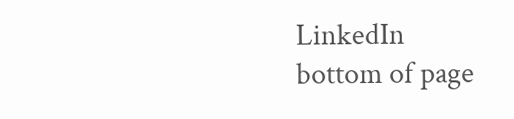LinkedIn
bottom of page